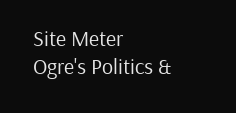Site Meter Ogre's Politics &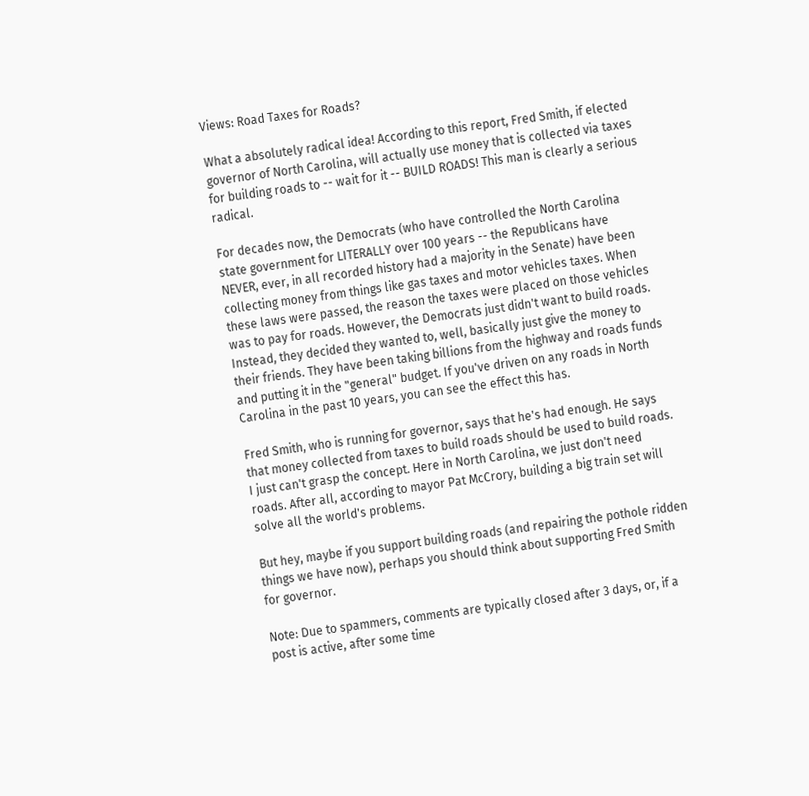Views: Road Taxes for Roads?

What a absolutely radical idea! According to this report, Fred Smith, if elected governor of North Carolina, will actually use money that is collected via taxes for building roads to -- wait for it -- BUILD ROADS! This man is clearly a serious radical.

For decades now, the Democrats (who have controlled the North Carolina state government for LITERALLY over 100 years -- the Republicans have NEVER, ever, in all recorded history had a majority in the Senate) have been collecting money from things like gas taxes and motor vehicles taxes. When these laws were passed, the reason the taxes were placed on those vehicles was to pay for roads. However, the Democrats just didn't want to build roads. Instead, they decided they wanted to, well, basically just give the money to their friends. They have been taking billions from the highway and roads funds and putting it in the "general" budget. If you've driven on any roads in North Carolina in the past 10 years, you can see the effect this has.

Fred Smith, who is running for governor, says that he's had enough. He says that money collected from taxes to build roads should be used to build roads. I just can't grasp the concept. Here in North Carolina, we just don't need roads. After all, according to mayor Pat McCrory, building a big train set will solve all the world's problems.

But hey, maybe if you support building roads (and repairing the pothole ridden things we have now), perhaps you should think about supporting Fred Smith for governor.

Note: Due to spammers, comments are typically closed after 3 days, or, if a post is active, after some time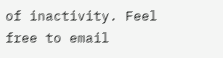of inactivity. Feel free to email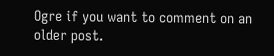Ogre if you want to comment on an older post.